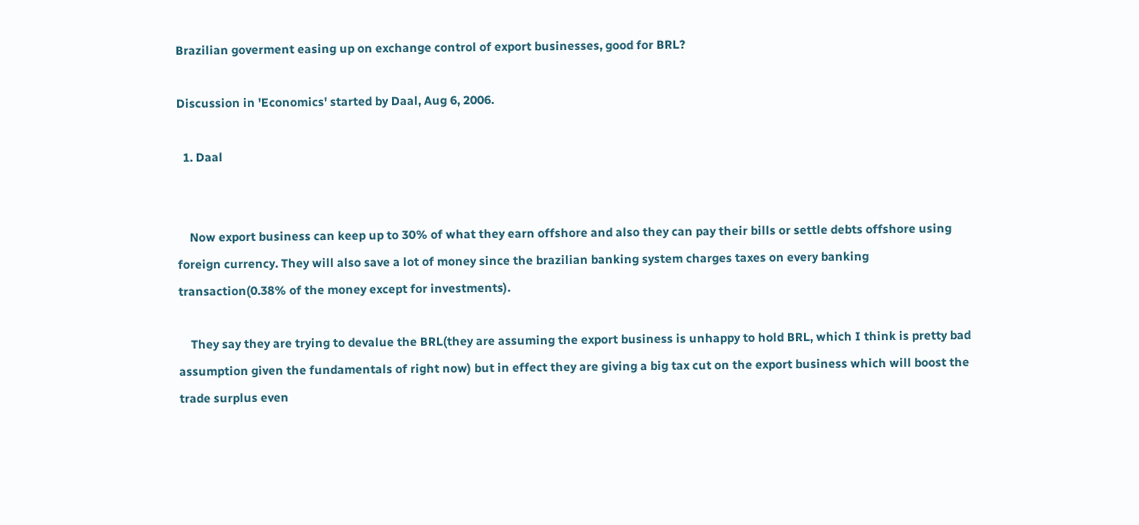Brazilian goverment easing up on exchange control of export businesses, good for BRL?

Discussion in 'Economics' started by Daal, Aug 6, 2006.

  1. Daal


    Now export business can keep up to 30% of what they earn offshore and also they can pay their bills or settle debts offshore using foreign currency. They will also save a lot of money since the brazilian banking system charges taxes on every banking transaction(0.38% of the money except for investments).

    They say they are trying to devalue the BRL(they are assuming the export business is unhappy to hold BRL, which I think is pretty bad assumption given the fundamentals of right now) but in effect they are giving a big tax cut on the export business which will boost the trade surplus even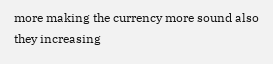more making the currency more sound also they increasing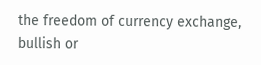the freedom of currency exchange, bullish or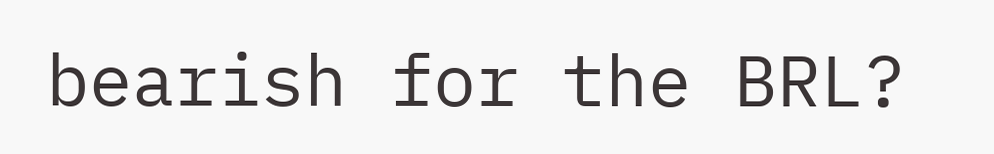bearish for the BRL?